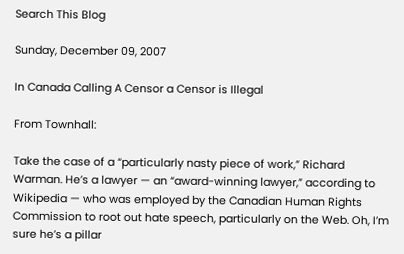Search This Blog

Sunday, December 09, 2007

In Canada Calling A Censor a Censor is Illegal

From Townhall:

Take the case of a “particularly nasty piece of work,” Richard Warman. He’s a lawyer — an “award-winning lawyer,” according to Wikipedia — who was employed by the Canadian Human Rights Commission to root out hate speech, particularly on the Web. Oh, I’m sure he’s a pillar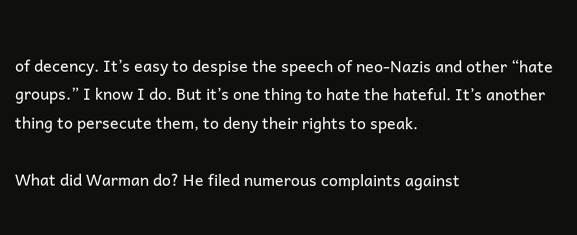of decency. It’s easy to despise the speech of neo-Nazis and other “hate groups.” I know I do. But it’s one thing to hate the hateful. It’s another thing to persecute them, to deny their rights to speak.

What did Warman do? He filed numerous complaints against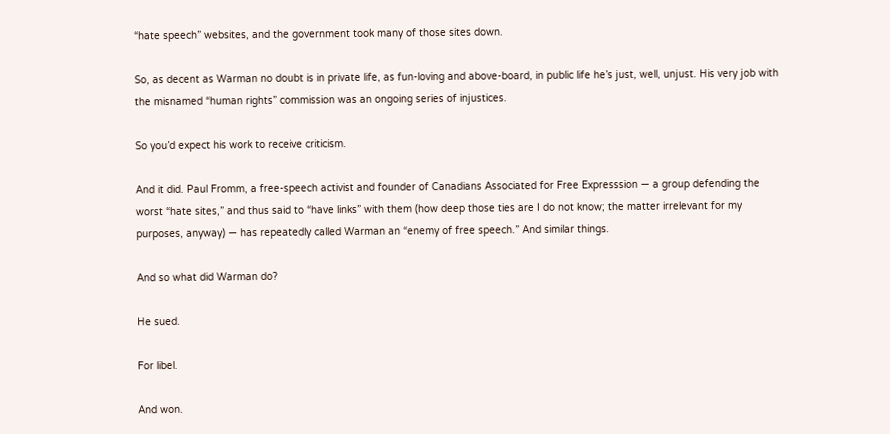“hate speech” websites, and the government took many of those sites down.

So, as decent as Warman no doubt is in private life, as fun-loving and above-board, in public life he’s just, well, unjust. His very job with the misnamed “human rights” commission was an ongoing series of injustices.

So you’d expect his work to receive criticism.

And it did. Paul Fromm, a free-speech activist and founder of Canadians Associated for Free Expresssion — a group defending the worst “hate sites,” and thus said to “have links” with them (how deep those ties are I do not know; the matter irrelevant for my purposes, anyway) — has repeatedly called Warman an “enemy of free speech.” And similar things.

And so what did Warman do?

He sued.

For libel.

And won.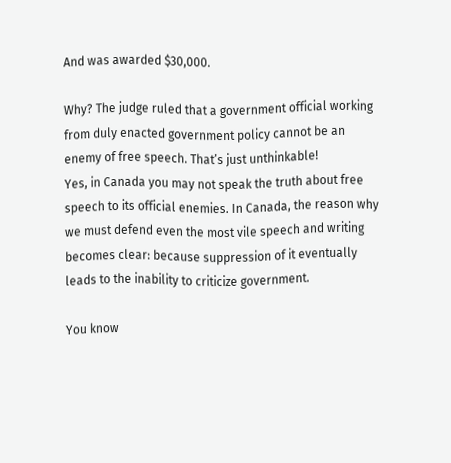And was awarded $30,000.

Why? The judge ruled that a government official working from duly enacted government policy cannot be an enemy of free speech. That’s just unthinkable!
Yes, in Canada you may not speak the truth about free speech to its official enemies. In Canada, the reason why we must defend even the most vile speech and writing becomes clear: because suppression of it eventually leads to the inability to criticize government.

You know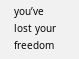you’ve lost your freedom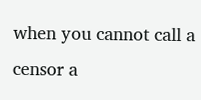when you cannot call a censor a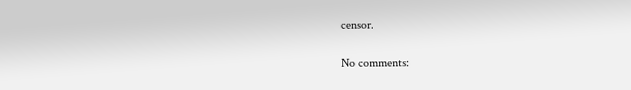censor.

No comments: